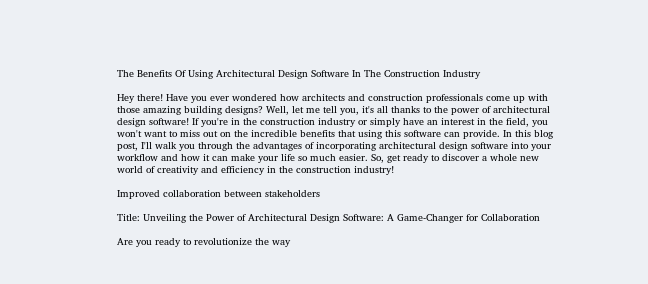The Benefits Of Using Architectural Design Software In The Construction Industry

Hey there! Have you ever wondered how architects and construction professionals come up with those amazing building designs? Well, let me tell you, it's all thanks to the power of architectural design software! If you're in the construction industry or simply have an interest in the field, you won't want to miss out on the incredible benefits that using this software can provide. In this blog post, I'll walk you through the advantages of incorporating architectural design software into your workflow and how it can make your life so much easier. So, get ready to discover a whole new world of creativity and efficiency in the construction industry!

Improved collaboration between stakeholders

Title: Unveiling the Power of Architectural Design Software: A Game-Changer for Collaboration

Are you ready to revolutionize the way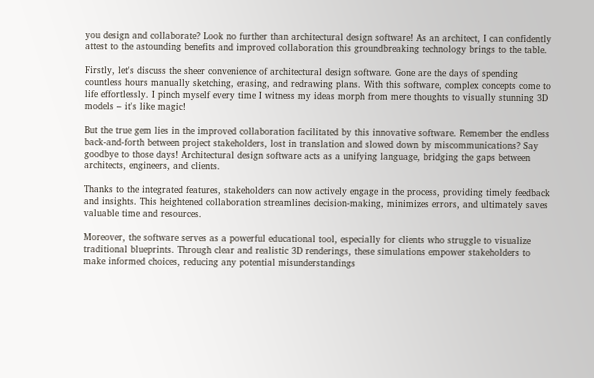you design and collaborate? Look no further than architectural design software! As an architect, I can confidently attest to the astounding benefits and improved collaboration this groundbreaking technology brings to the table.

Firstly, let's discuss the sheer convenience of architectural design software. Gone are the days of spending countless hours manually sketching, erasing, and redrawing plans. With this software, complex concepts come to life effortlessly. I pinch myself every time I witness my ideas morph from mere thoughts to visually stunning 3D models – it's like magic!

But the true gem lies in the improved collaboration facilitated by this innovative software. Remember the endless back-and-forth between project stakeholders, lost in translation and slowed down by miscommunications? Say goodbye to those days! Architectural design software acts as a unifying language, bridging the gaps between architects, engineers, and clients.

Thanks to the integrated features, stakeholders can now actively engage in the process, providing timely feedback and insights. This heightened collaboration streamlines decision-making, minimizes errors, and ultimately saves valuable time and resources.

Moreover, the software serves as a powerful educational tool, especially for clients who struggle to visualize traditional blueprints. Through clear and realistic 3D renderings, these simulations empower stakeholders to make informed choices, reducing any potential misunderstandings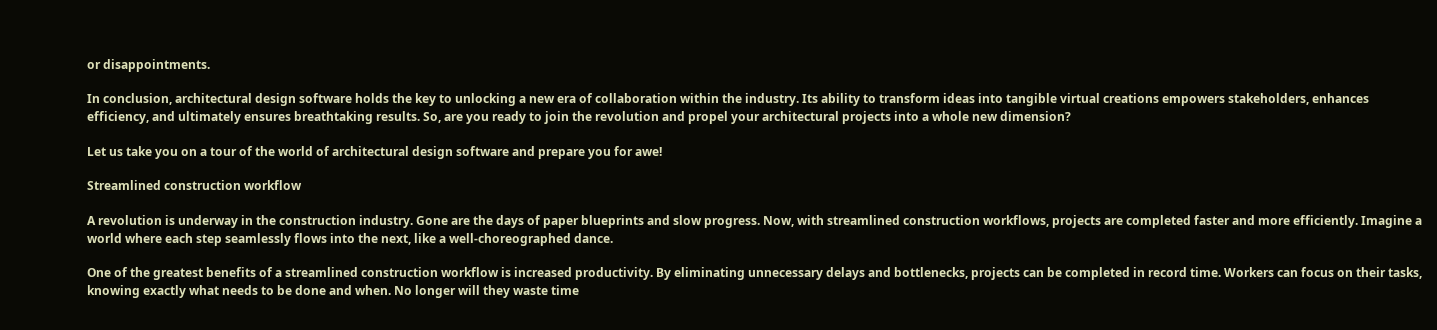or disappointments.

In conclusion, architectural design software holds the key to unlocking a new era of collaboration within the industry. Its ability to transform ideas into tangible virtual creations empowers stakeholders, enhances efficiency, and ultimately ensures breathtaking results. So, are you ready to join the revolution and propel your architectural projects into a whole new dimension?

Let us take you on a tour of the world of architectural design software and prepare you for awe!

Streamlined construction workflow

A revolution is underway in the construction industry. Gone are the days of paper blueprints and slow progress. Now, with streamlined construction workflows, projects are completed faster and more efficiently. Imagine a world where each step seamlessly flows into the next, like a well-choreographed dance.

One of the greatest benefits of a streamlined construction workflow is increased productivity. By eliminating unnecessary delays and bottlenecks, projects can be completed in record time. Workers can focus on their tasks, knowing exactly what needs to be done and when. No longer will they waste time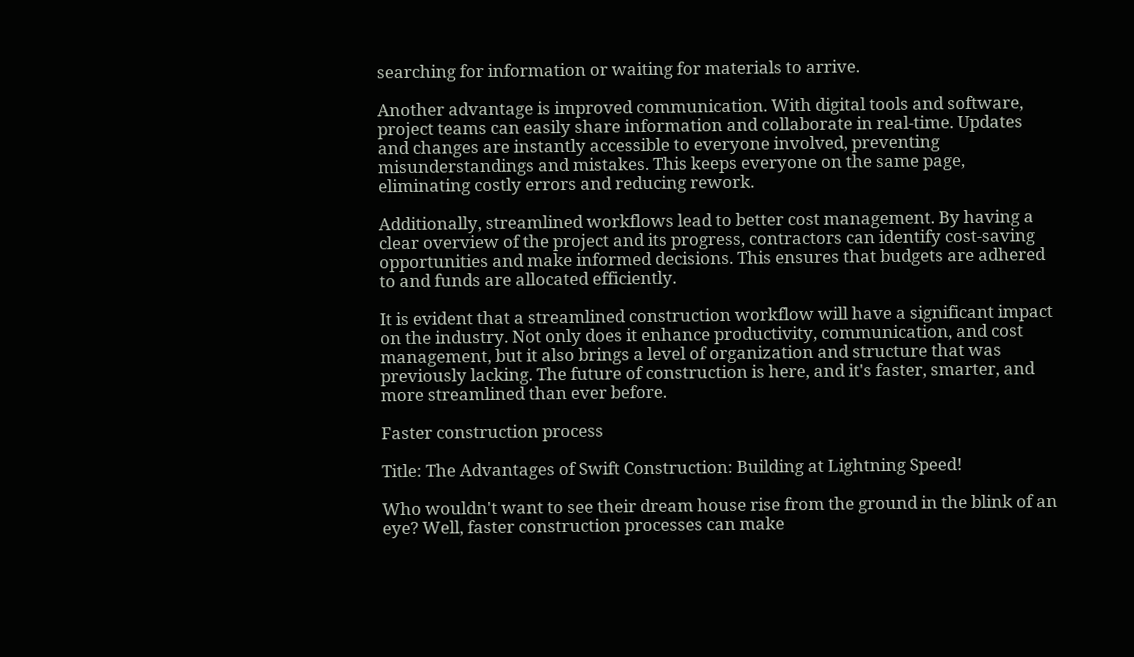searching for information or waiting for materials to arrive.

Another advantage is improved communication. With digital tools and software, project teams can easily share information and collaborate in real-time. Updates and changes are instantly accessible to everyone involved, preventing misunderstandings and mistakes. This keeps everyone on the same page, eliminating costly errors and reducing rework.

Additionally, streamlined workflows lead to better cost management. By having a clear overview of the project and its progress, contractors can identify cost-saving opportunities and make informed decisions. This ensures that budgets are adhered to and funds are allocated efficiently.

It is evident that a streamlined construction workflow will have a significant impact on the industry. Not only does it enhance productivity, communication, and cost management, but it also brings a level of organization and structure that was previously lacking. The future of construction is here, and it's faster, smarter, and more streamlined than ever before.

Faster construction process

Title: The Advantages of Swift Construction: Building at Lightning Speed!

Who wouldn't want to see their dream house rise from the ground in the blink of an eye? Well, faster construction processes can make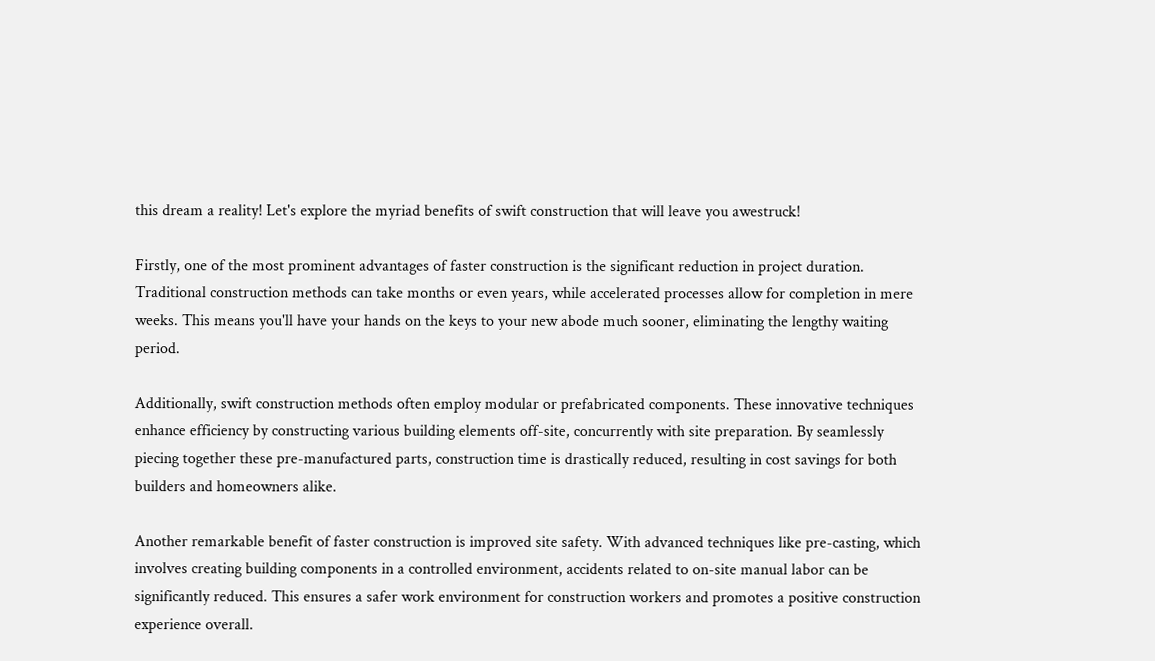this dream a reality! Let's explore the myriad benefits of swift construction that will leave you awestruck!

Firstly, one of the most prominent advantages of faster construction is the significant reduction in project duration. Traditional construction methods can take months or even years, while accelerated processes allow for completion in mere weeks. This means you'll have your hands on the keys to your new abode much sooner, eliminating the lengthy waiting period.

Additionally, swift construction methods often employ modular or prefabricated components. These innovative techniques enhance efficiency by constructing various building elements off-site, concurrently with site preparation. By seamlessly piecing together these pre-manufactured parts, construction time is drastically reduced, resulting in cost savings for both builders and homeowners alike.

Another remarkable benefit of faster construction is improved site safety. With advanced techniques like pre-casting, which involves creating building components in a controlled environment, accidents related to on-site manual labor can be significantly reduced. This ensures a safer work environment for construction workers and promotes a positive construction experience overall.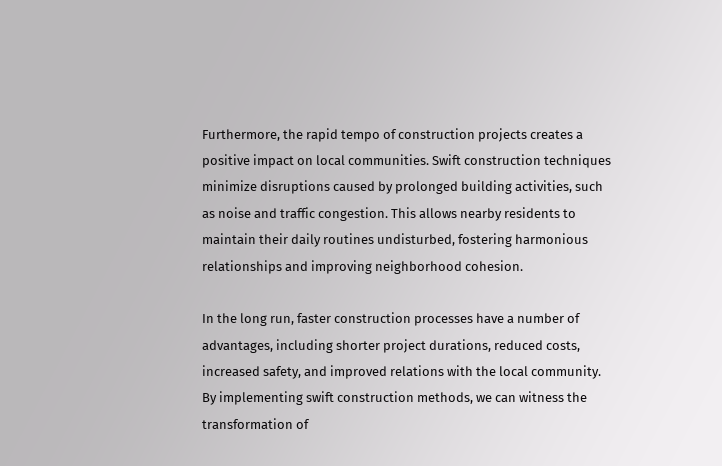Furthermore, the rapid tempo of construction projects creates a positive impact on local communities. Swift construction techniques minimize disruptions caused by prolonged building activities, such as noise and traffic congestion. This allows nearby residents to maintain their daily routines undisturbed, fostering harmonious relationships and improving neighborhood cohesion.

In the long run, faster construction processes have a number of advantages, including shorter project durations, reduced costs, increased safety, and improved relations with the local community. By implementing swift construction methods, we can witness the transformation of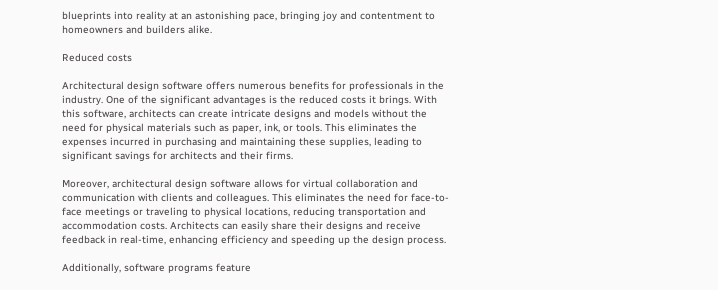blueprints into reality at an astonishing pace, bringing joy and contentment to homeowners and builders alike.

Reduced costs

Architectural design software offers numerous benefits for professionals in the industry. One of the significant advantages is the reduced costs it brings. With this software, architects can create intricate designs and models without the need for physical materials such as paper, ink, or tools. This eliminates the expenses incurred in purchasing and maintaining these supplies, leading to significant savings for architects and their firms.

Moreover, architectural design software allows for virtual collaboration and communication with clients and colleagues. This eliminates the need for face-to-face meetings or traveling to physical locations, reducing transportation and accommodation costs. Architects can easily share their designs and receive feedback in real-time, enhancing efficiency and speeding up the design process.

Additionally, software programs feature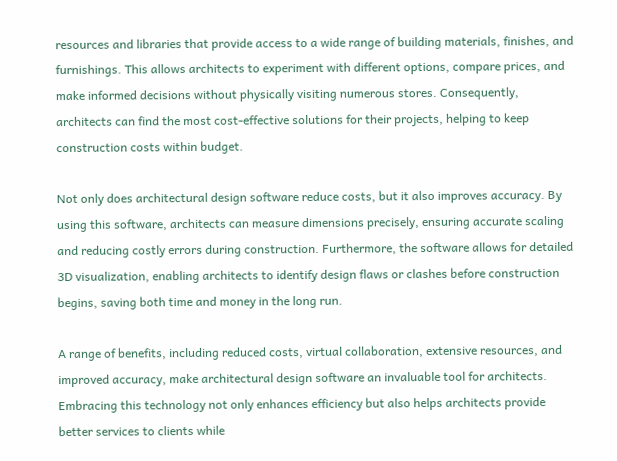resources and libraries that provide access to a wide range of building materials, finishes, and furnishings. This allows architects to experiment with different options, compare prices, and make informed decisions without physically visiting numerous stores. Consequently, architects can find the most cost-effective solutions for their projects, helping to keep construction costs within budget.

Not only does architectural design software reduce costs, but it also improves accuracy. By using this software, architects can measure dimensions precisely, ensuring accurate scaling and reducing costly errors during construction. Furthermore, the software allows for detailed 3D visualization, enabling architects to identify design flaws or clashes before construction begins, saving both time and money in the long run.

A range of benefits, including reduced costs, virtual collaboration, extensive resources, and improved accuracy, make architectural design software an invaluable tool for architects. Embracing this technology not only enhances efficiency but also helps architects provide better services to clients while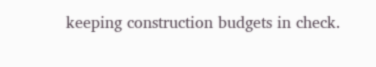keeping construction budgets in check.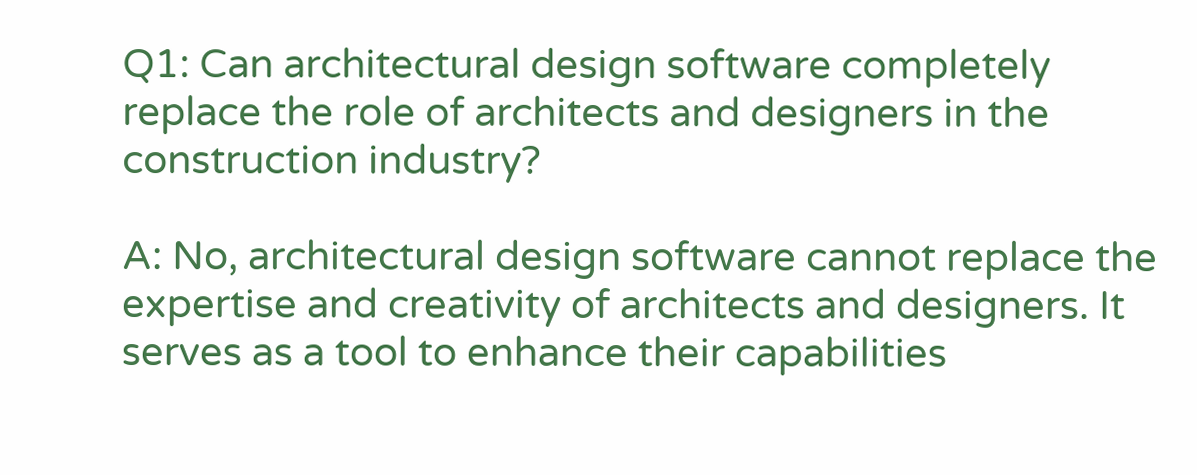Q1: Can architectural design software completely replace the role of architects and designers in the construction industry?

A: No, architectural design software cannot replace the expertise and creativity of architects and designers. It serves as a tool to enhance their capabilities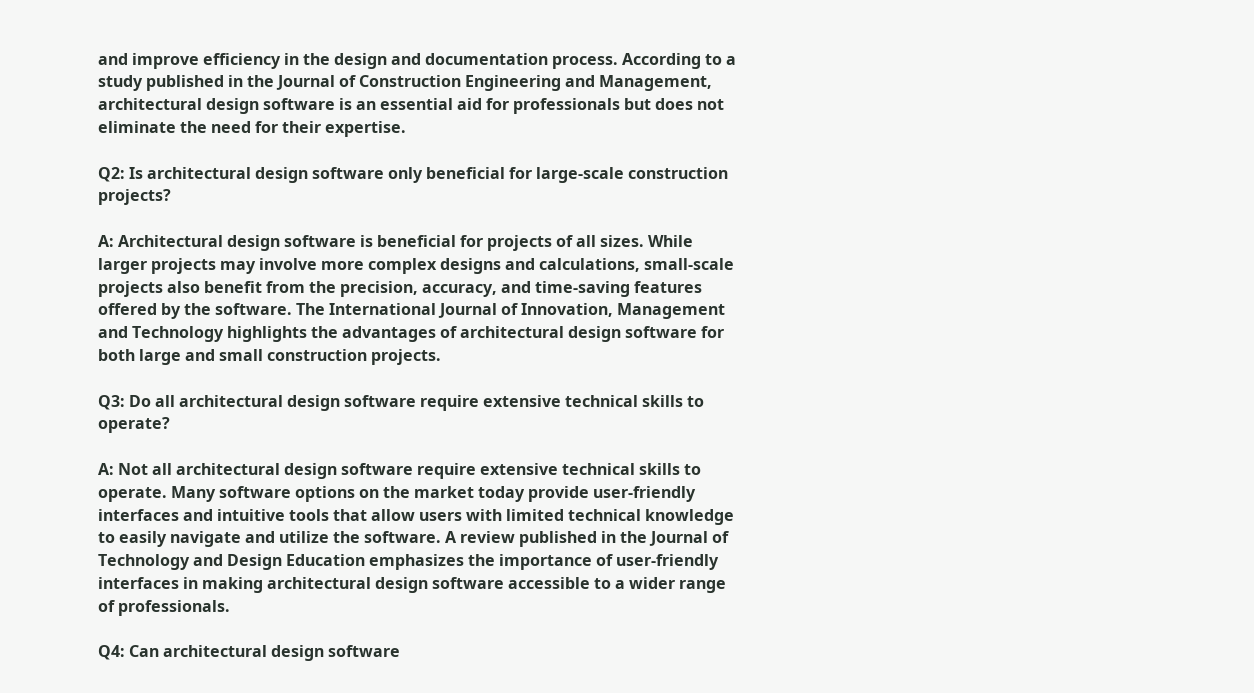and improve efficiency in the design and documentation process. According to a study published in the Journal of Construction Engineering and Management, architectural design software is an essential aid for professionals but does not eliminate the need for their expertise.

Q2: Is architectural design software only beneficial for large-scale construction projects?

A: Architectural design software is beneficial for projects of all sizes. While larger projects may involve more complex designs and calculations, small-scale projects also benefit from the precision, accuracy, and time-saving features offered by the software. The International Journal of Innovation, Management and Technology highlights the advantages of architectural design software for both large and small construction projects.

Q3: Do all architectural design software require extensive technical skills to operate?

A: Not all architectural design software require extensive technical skills to operate. Many software options on the market today provide user-friendly interfaces and intuitive tools that allow users with limited technical knowledge to easily navigate and utilize the software. A review published in the Journal of Technology and Design Education emphasizes the importance of user-friendly interfaces in making architectural design software accessible to a wider range of professionals.

Q4: Can architectural design software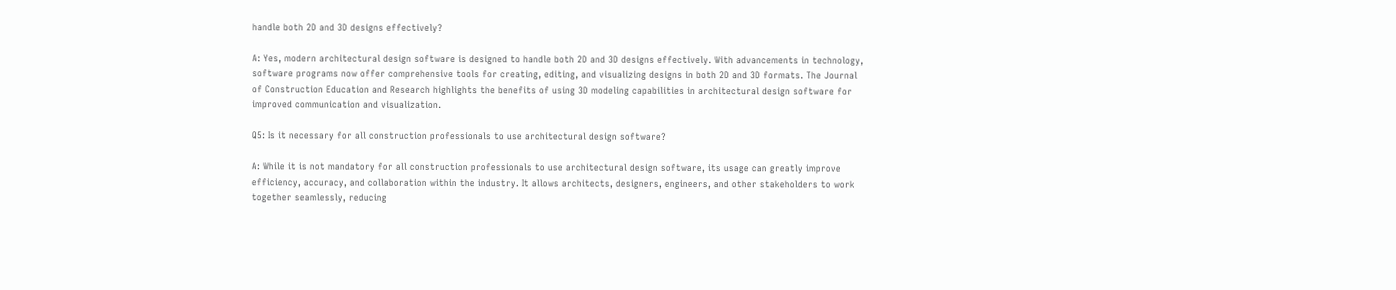handle both 2D and 3D designs effectively?

A: Yes, modern architectural design software is designed to handle both 2D and 3D designs effectively. With advancements in technology, software programs now offer comprehensive tools for creating, editing, and visualizing designs in both 2D and 3D formats. The Journal of Construction Education and Research highlights the benefits of using 3D modeling capabilities in architectural design software for improved communication and visualization.

Q5: Is it necessary for all construction professionals to use architectural design software?

A: While it is not mandatory for all construction professionals to use architectural design software, its usage can greatly improve efficiency, accuracy, and collaboration within the industry. It allows architects, designers, engineers, and other stakeholders to work together seamlessly, reducing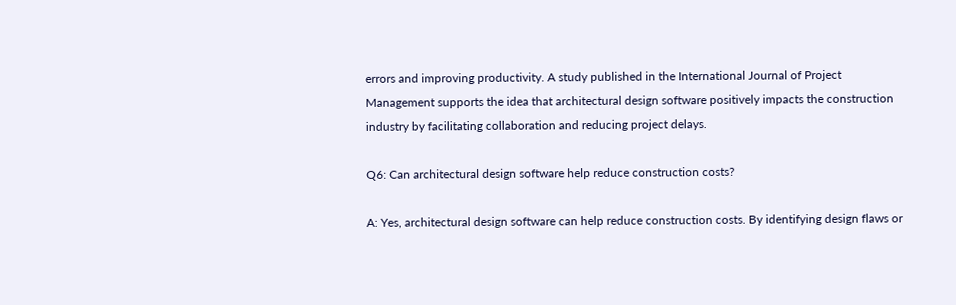errors and improving productivity. A study published in the International Journal of Project Management supports the idea that architectural design software positively impacts the construction industry by facilitating collaboration and reducing project delays.

Q6: Can architectural design software help reduce construction costs?

A: Yes, architectural design software can help reduce construction costs. By identifying design flaws or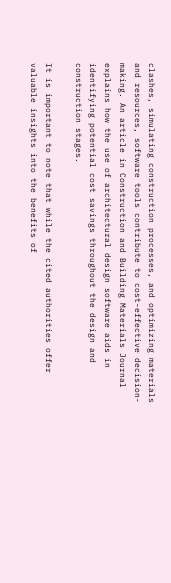clashes, simulating construction processes, and optimizing materials and resources, software tools contribute to cost-effective decision-making. An article in Construction and Building Materials Journal explains how the use of architectural design software aids in identifying potential cost savings throughout the design and construction stages.

It is important to note that while the cited authorities offer valuable insights into the benefits of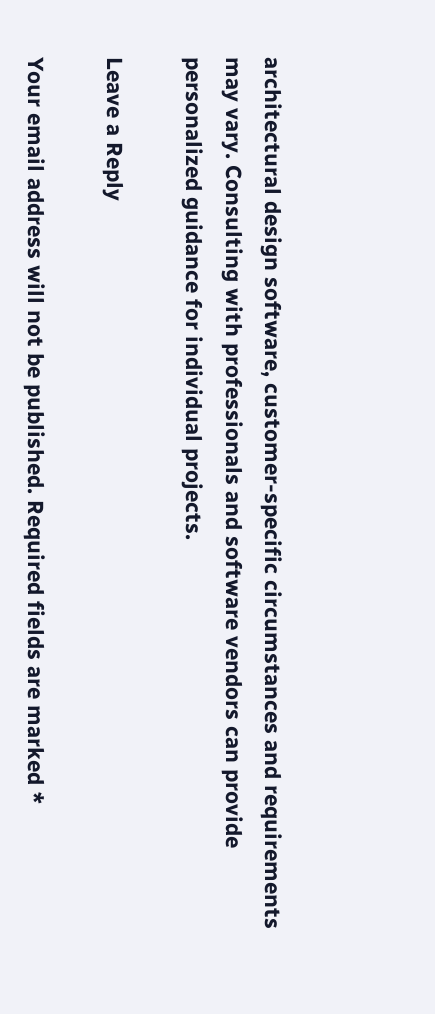architectural design software, customer-specific circumstances and requirements may vary. Consulting with professionals and software vendors can provide personalized guidance for individual projects.

Leave a Reply

Your email address will not be published. Required fields are marked *